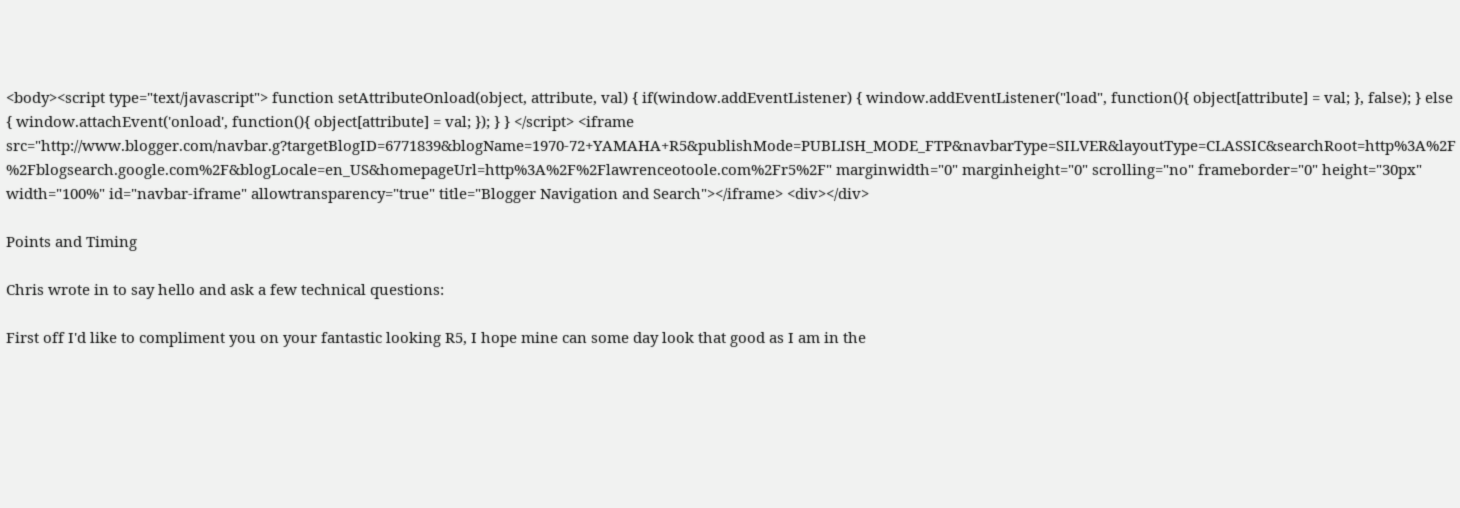<body><script type="text/javascript"> function setAttributeOnload(object, attribute, val) { if(window.addEventListener) { window.addEventListener("load", function(){ object[attribute] = val; }, false); } else { window.attachEvent('onload', function(){ object[attribute] = val; }); } } </script> <iframe src="http://www.blogger.com/navbar.g?targetBlogID=6771839&blogName=1970-72+YAMAHA+R5&publishMode=PUBLISH_MODE_FTP&navbarType=SILVER&layoutType=CLASSIC&searchRoot=http%3A%2F%2Fblogsearch.google.com%2F&blogLocale=en_US&homepageUrl=http%3A%2F%2Flawrenceotoole.com%2Fr5%2F" marginwidth="0" marginheight="0" scrolling="no" frameborder="0" height="30px" width="100%" id="navbar-iframe" allowtransparency="true" title="Blogger Navigation and Search"></iframe> <div></div>

Points and Timing

Chris wrote in to say hello and ask a few technical questions:

First off I'd like to compliment you on your fantastic looking R5, I hope mine can some day look that good as I am in the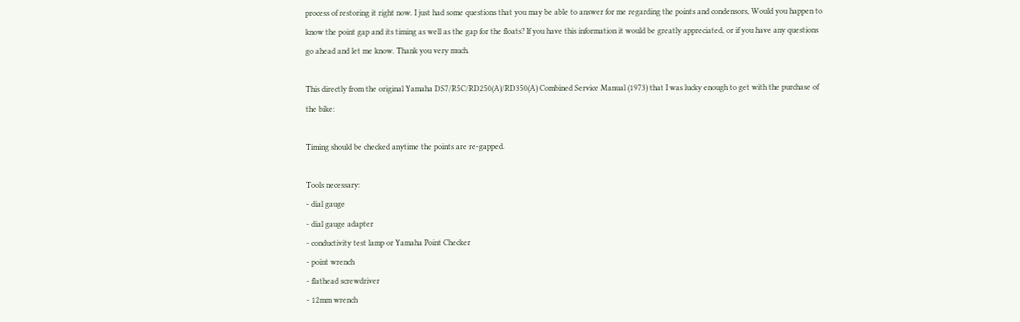process of restoring it right now. I just had some questions that you may be able to answer for me regarding the points and condensors, Would you happen to know the point gap and its timing as well as the gap for the floats? If you have this information it would be greatly appreciated, or if you have any questions go ahead and let me know. Thank you very much.

This directly from the original Yamaha DS7/R5C/RD250(A)/RD350(A) Combined Service Manual (1973) that I was lucky enough to get with the purchase of the bike:

Timing should be checked anytime the points are re-gapped.

Tools necessary:
- dial gauge
- dial gauge adapter
- conductivity test lamp or Yamaha Point Checker
- point wrench
- flathead screwdriver
- 12mm wrench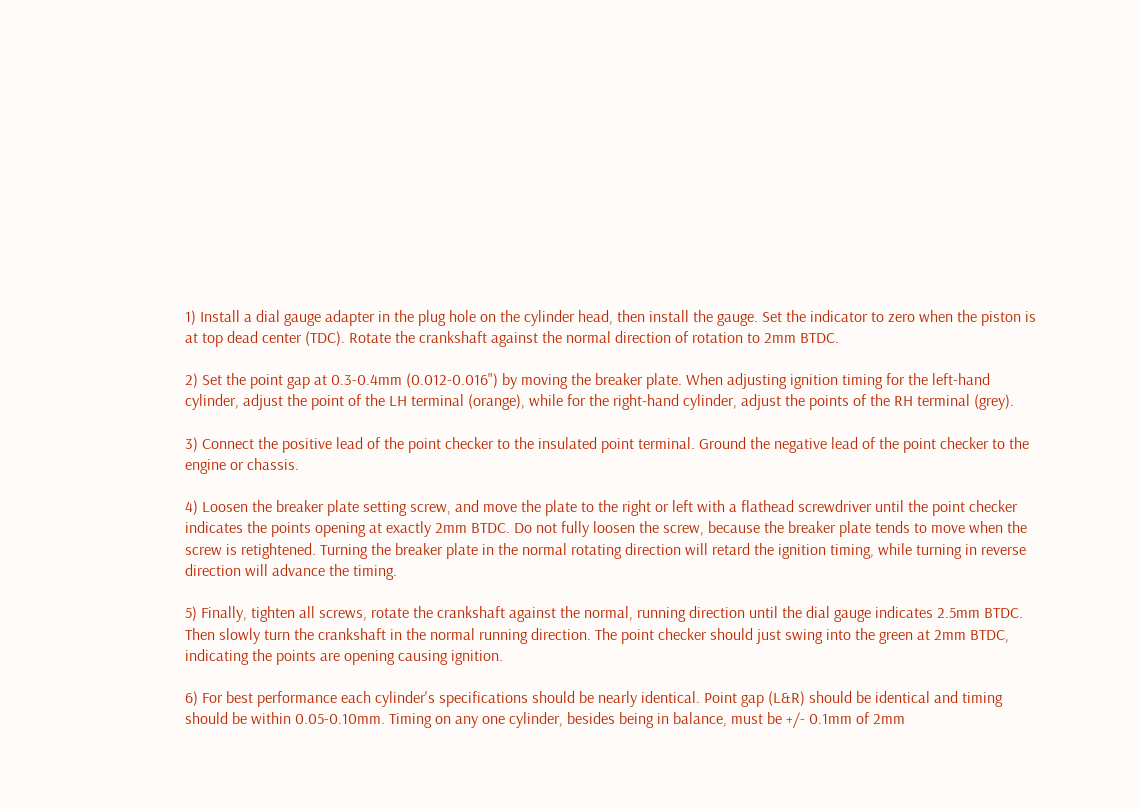1) Install a dial gauge adapter in the plug hole on the cylinder head, then install the gauge. Set the indicator to zero when the piston is at top dead center (TDC). Rotate the crankshaft against the normal direction of rotation to 2mm BTDC.

2) Set the point gap at 0.3-0.4mm (0.012-0.016") by moving the breaker plate. When adjusting ignition timing for the left-hand cylinder, adjust the point of the LH terminal (orange), while for the right-hand cylinder, adjust the points of the RH terminal (grey).

3) Connect the positive lead of the point checker to the insulated point terminal. Ground the negative lead of the point checker to the engine or chassis.

4) Loosen the breaker plate setting screw, and move the plate to the right or left with a flathead screwdriver until the point checker indicates the points opening at exactly 2mm BTDC. Do not fully loosen the screw, because the breaker plate tends to move when the screw is retightened. Turning the breaker plate in the normal rotating direction will retard the ignition timing, while turning in reverse direction will advance the timing.

5) Finally, tighten all screws, rotate the crankshaft against the normal, running direction until the dial gauge indicates 2.5mm BTDC. Then slowly turn the crankshaft in the normal running direction. The point checker should just swing into the green at 2mm BTDC, indicating the points are opening causing ignition.

6) For best performance each cylinder's specifications should be nearly identical. Point gap (L&R) should be identical and timing should be within 0.05-0.10mm. Timing on any one cylinder, besides being in balance, must be +/- 0.1mm of 2mm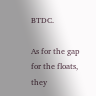BTDC.

As for the gap for the floats, they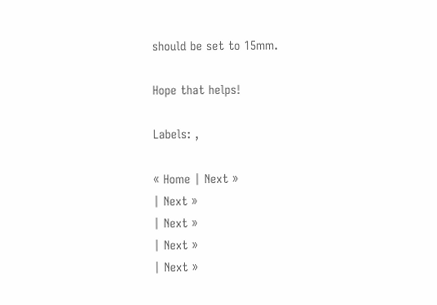should be set to 15mm.

Hope that helps!

Labels: ,

« Home | Next »
| Next »
| Next »
| Next »
| Next »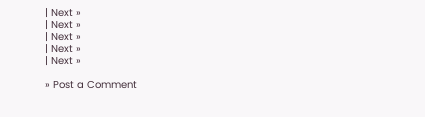| Next »
| Next »
| Next »
| Next »
| Next »

» Post a Comment